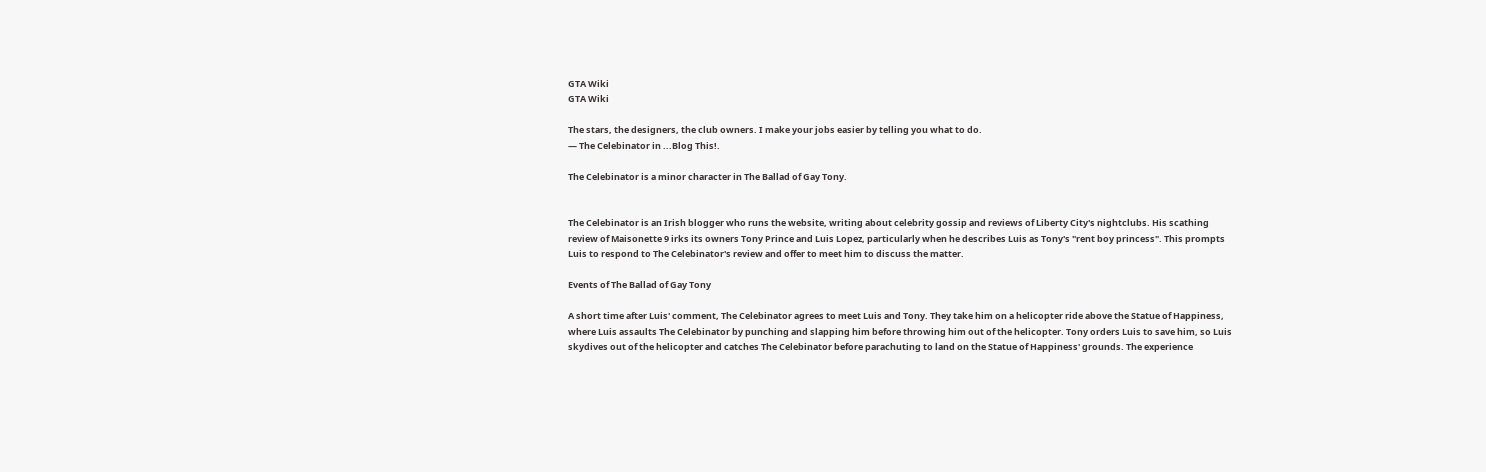GTA Wiki
GTA Wiki

The stars, the designers, the club owners. I make your jobs easier by telling you what to do.
— The Celebinator in ...Blog This!.

The Celebinator is a minor character in The Ballad of Gay Tony.


The Celebinator is an Irish blogger who runs the website, writing about celebrity gossip and reviews of Liberty City's nightclubs. His scathing review of Maisonette 9 irks its owners Tony Prince and Luis Lopez, particularly when he describes Luis as Tony's "rent boy princess". This prompts Luis to respond to The Celebinator's review and offer to meet him to discuss the matter.

Events of The Ballad of Gay Tony

A short time after Luis' comment, The Celebinator agrees to meet Luis and Tony. They take him on a helicopter ride above the Statue of Happiness, where Luis assaults The Celebinator by punching and slapping him before throwing him out of the helicopter. Tony orders Luis to save him, so Luis skydives out of the helicopter and catches The Celebinator before parachuting to land on the Statue of Happiness' grounds. The experience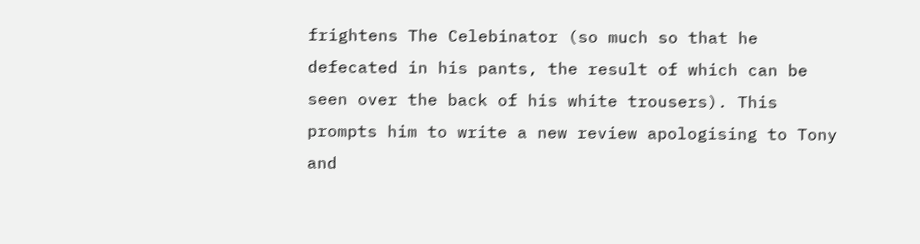frightens The Celebinator (so much so that he defecated in his pants, the result of which can be seen over the back of his white trousers). This prompts him to write a new review apologising to Tony and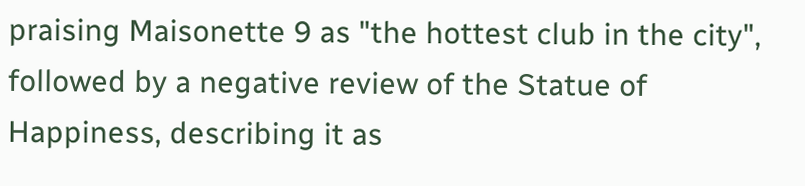praising Maisonette 9 as "the hottest club in the city", followed by a negative review of the Statue of Happiness, describing it as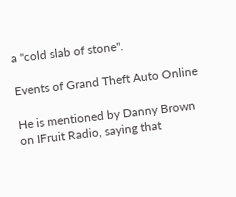a "cold slab of stone".

Events of Grand Theft Auto Online

He is mentioned by Danny Brown on IFruit Radio, saying that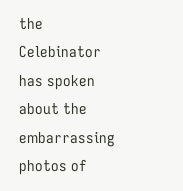the Celebinator has spoken about the embarrassing photos of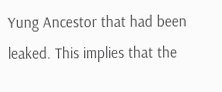Yung Ancestor that had been leaked. This implies that the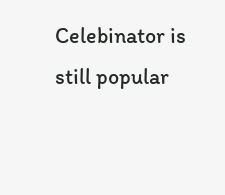Celebinator is still popular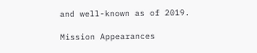and well-known as of 2019.

Mission Appearances